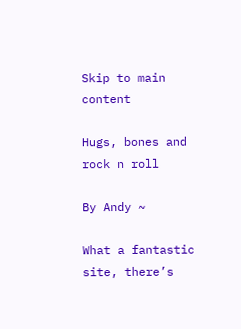Skip to main content

Hugs, bones and rock n roll

By Andy ~

What a fantastic site, there’s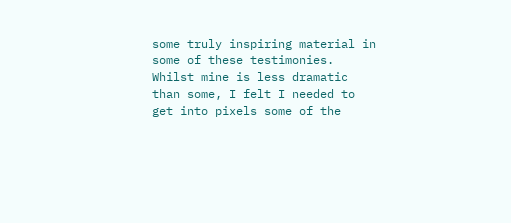some truly inspiring material in some of these testimonies. Whilst mine is less dramatic than some, I felt I needed to get into pixels some of the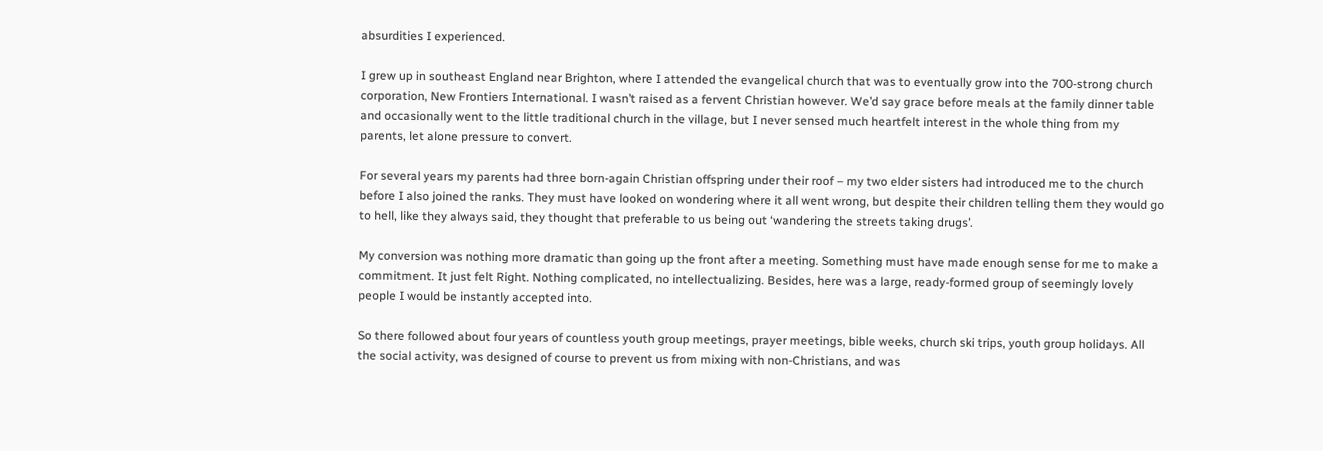absurdities I experienced.

I grew up in southeast England near Brighton, where I attended the evangelical church that was to eventually grow into the 700-strong church corporation, New Frontiers International. I wasn’t raised as a fervent Christian however. We’d say grace before meals at the family dinner table and occasionally went to the little traditional church in the village, but I never sensed much heartfelt interest in the whole thing from my parents, let alone pressure to convert.

For several years my parents had three born-again Christian offspring under their roof – my two elder sisters had introduced me to the church before I also joined the ranks. They must have looked on wondering where it all went wrong, but despite their children telling them they would go to hell, like they always said, they thought that preferable to us being out ‘wandering the streets taking drugs’.

My conversion was nothing more dramatic than going up the front after a meeting. Something must have made enough sense for me to make a commitment. It just felt Right. Nothing complicated, no intellectualizing. Besides, here was a large, ready-formed group of seemingly lovely people I would be instantly accepted into.

So there followed about four years of countless youth group meetings, prayer meetings, bible weeks, church ski trips, youth group holidays. All the social activity, was designed of course to prevent us from mixing with non-Christians, and was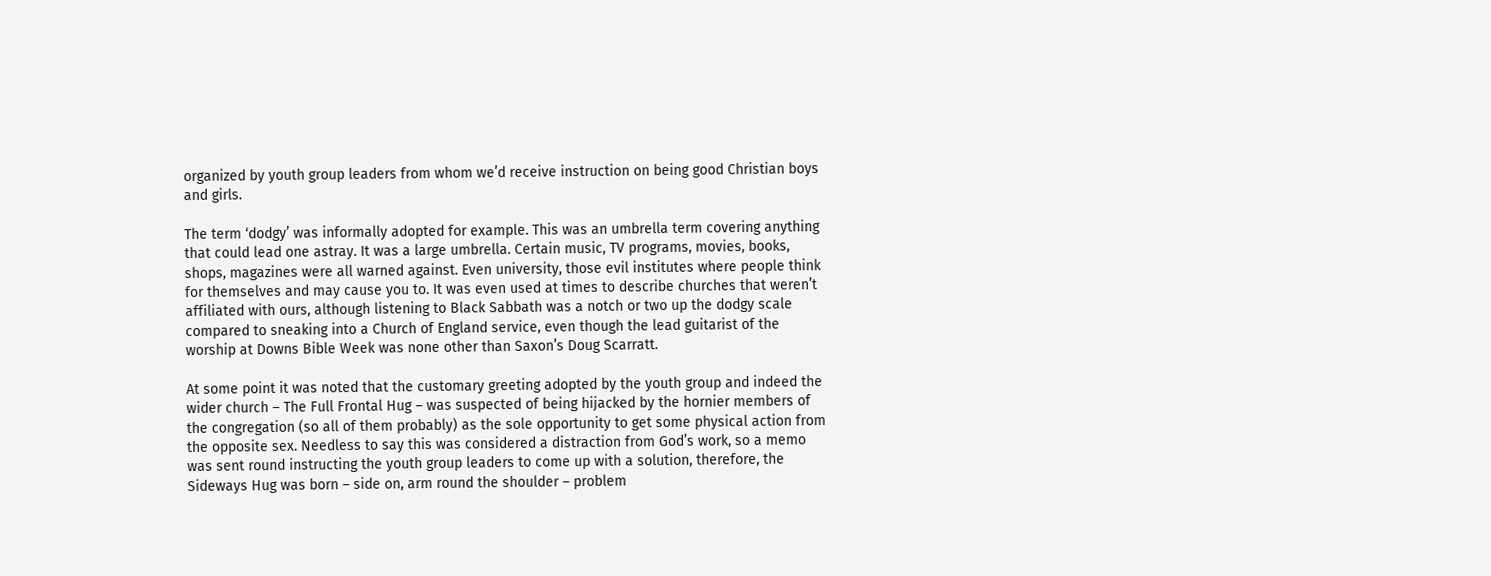organized by youth group leaders from whom we’d receive instruction on being good Christian boys and girls.

The term ‘dodgy’ was informally adopted for example. This was an umbrella term covering anything that could lead one astray. It was a large umbrella. Certain music, TV programs, movies, books, shops, magazines were all warned against. Even university, those evil institutes where people think for themselves and may cause you to. It was even used at times to describe churches that weren’t affiliated with ours, although listening to Black Sabbath was a notch or two up the dodgy scale compared to sneaking into a Church of England service, even though the lead guitarist of the worship at Downs Bible Week was none other than Saxon’s Doug Scarratt.

At some point it was noted that the customary greeting adopted by the youth group and indeed the wider church – The Full Frontal Hug – was suspected of being hijacked by the hornier members of the congregation (so all of them probably) as the sole opportunity to get some physical action from the opposite sex. Needless to say this was considered a distraction from God’s work, so a memo was sent round instructing the youth group leaders to come up with a solution, therefore, the Sideways Hug was born – side on, arm round the shoulder – problem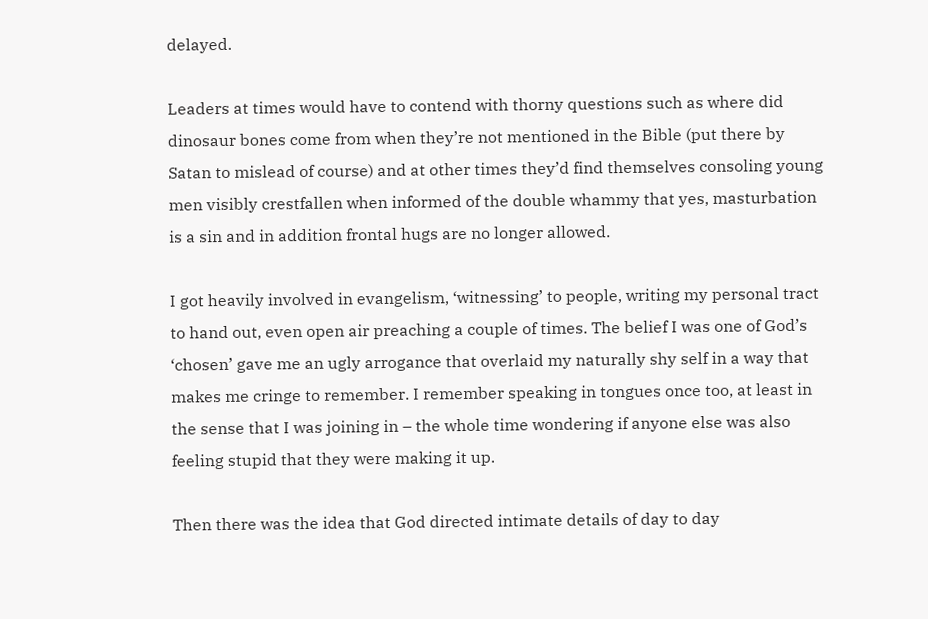delayed.

Leaders at times would have to contend with thorny questions such as where did dinosaur bones come from when they’re not mentioned in the Bible (put there by Satan to mislead of course) and at other times they’d find themselves consoling young men visibly crestfallen when informed of the double whammy that yes, masturbation is a sin and in addition frontal hugs are no longer allowed.

I got heavily involved in evangelism, ‘witnessing’ to people, writing my personal tract to hand out, even open air preaching a couple of times. The belief I was one of God’s ‘chosen’ gave me an ugly arrogance that overlaid my naturally shy self in a way that makes me cringe to remember. I remember speaking in tongues once too, at least in the sense that I was joining in – the whole time wondering if anyone else was also feeling stupid that they were making it up.

Then there was the idea that God directed intimate details of day to day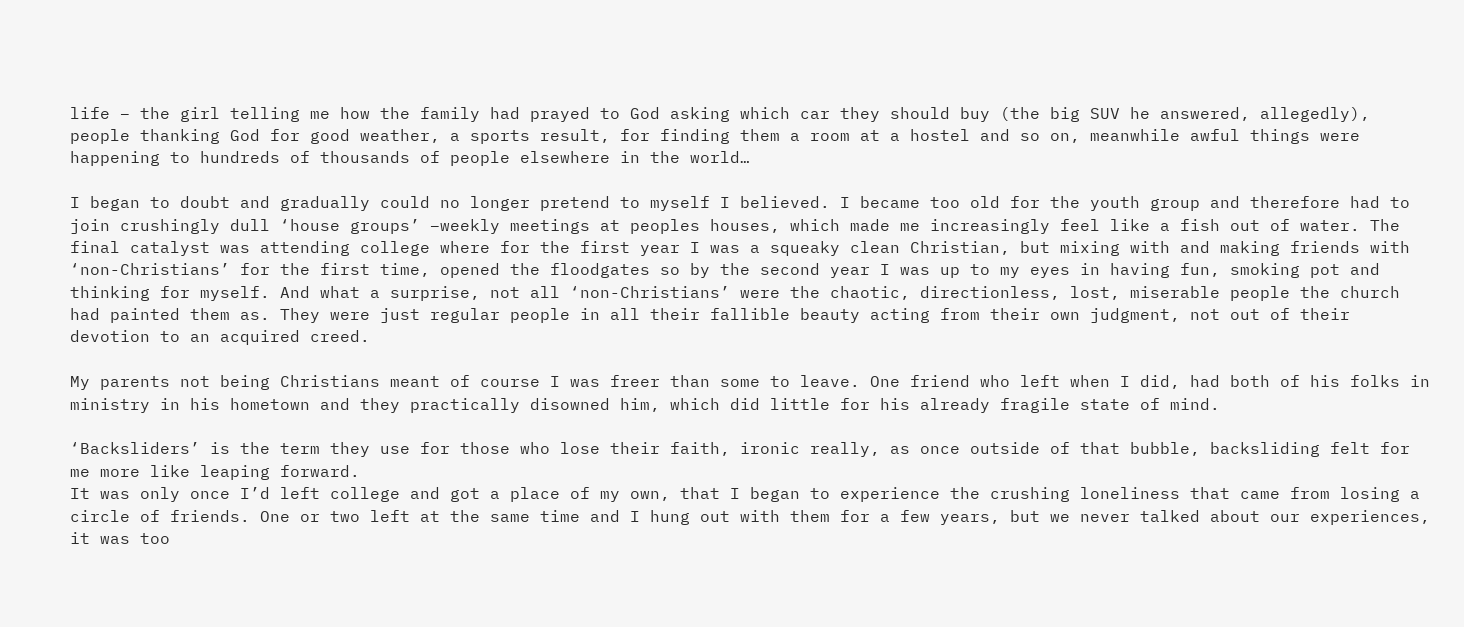life – the girl telling me how the family had prayed to God asking which car they should buy (the big SUV he answered, allegedly), people thanking God for good weather, a sports result, for finding them a room at a hostel and so on, meanwhile awful things were happening to hundreds of thousands of people elsewhere in the world…

I began to doubt and gradually could no longer pretend to myself I believed. I became too old for the youth group and therefore had to join crushingly dull ‘house groups’ –weekly meetings at peoples houses, which made me increasingly feel like a fish out of water. The final catalyst was attending college where for the first year I was a squeaky clean Christian, but mixing with and making friends with ‘non-Christians’ for the first time, opened the floodgates so by the second year I was up to my eyes in having fun, smoking pot and thinking for myself. And what a surprise, not all ‘non-Christians’ were the chaotic, directionless, lost, miserable people the church had painted them as. They were just regular people in all their fallible beauty acting from their own judgment, not out of their devotion to an acquired creed.

My parents not being Christians meant of course I was freer than some to leave. One friend who left when I did, had both of his folks in ministry in his hometown and they practically disowned him, which did little for his already fragile state of mind.

‘Backsliders’ is the term they use for those who lose their faith, ironic really, as once outside of that bubble, backsliding felt for me more like leaping forward.
It was only once I’d left college and got a place of my own, that I began to experience the crushing loneliness that came from losing a circle of friends. One or two left at the same time and I hung out with them for a few years, but we never talked about our experiences, it was too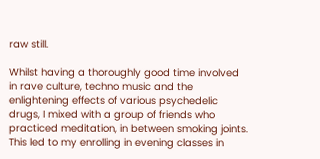raw still.

Whilst having a thoroughly good time involved in rave culture, techno music and the enlightening effects of various psychedelic drugs, I mixed with a group of friends who practiced meditation, in between smoking joints. This led to my enrolling in evening classes in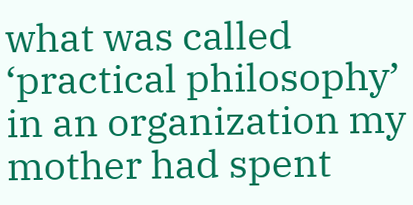what was called ‘practical philosophy’ in an organization my mother had spent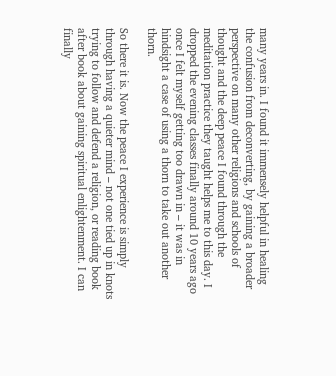many years in. I found it immensely helpful in healing the confusion from deconverting, by gaining a broader perspective on many other religions and schools of thought and the deep peace I found through the meditation practice they taught helps me to this day. I dropped the evening classes finally around 10 years ago once I felt myself getting too drawn in – it was in hindsight a case of using a thorn to take out another thorn.

So there it is. Now the peace I experience is simply through having a quieter mind – not one tied up in knots trying to follow and defend a religion, or reading book after book about gaining spiritual enlightenment. I can finally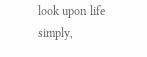look upon life simply,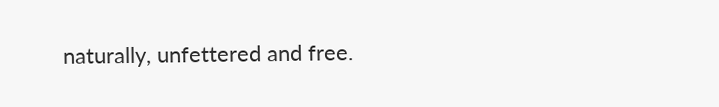naturally, unfettered and free.